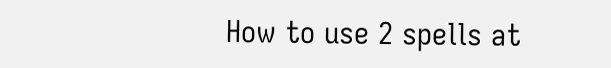How to use 2 spells at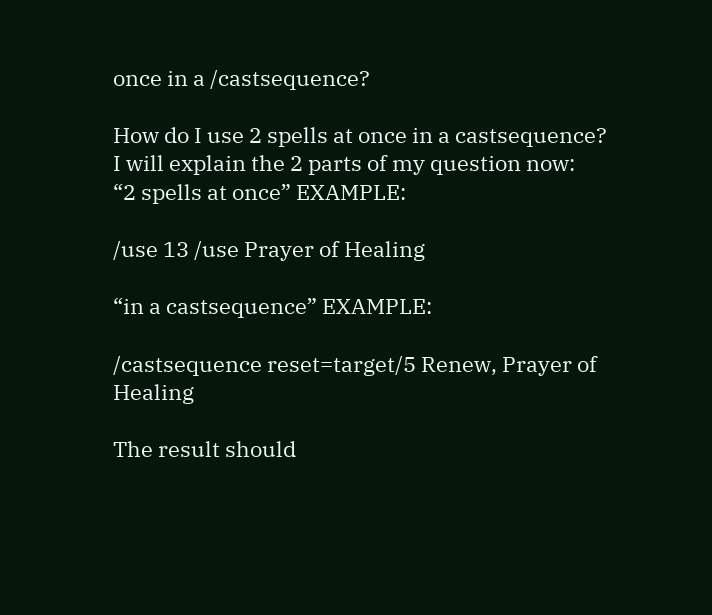once in a /castsequence?

How do I use 2 spells at once in a castsequence?
I will explain the 2 parts of my question now:
“2 spells at once” EXAMPLE:

/use 13 /use Prayer of Healing

“in a castsequence” EXAMPLE:

/castsequence reset=target/5 Renew, Prayer of Healing

The result should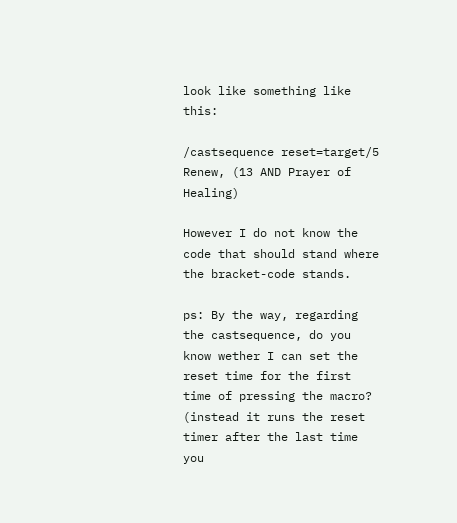look like something like this:

/castsequence reset=target/5 Renew, (13 AND Prayer of Healing)

However I do not know the code that should stand where the bracket-code stands.

ps: By the way, regarding the castsequence, do you know wether I can set the reset time for the first time of pressing the macro? (instead it runs the reset timer after the last time you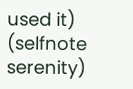used it)
(selfnote serenity)